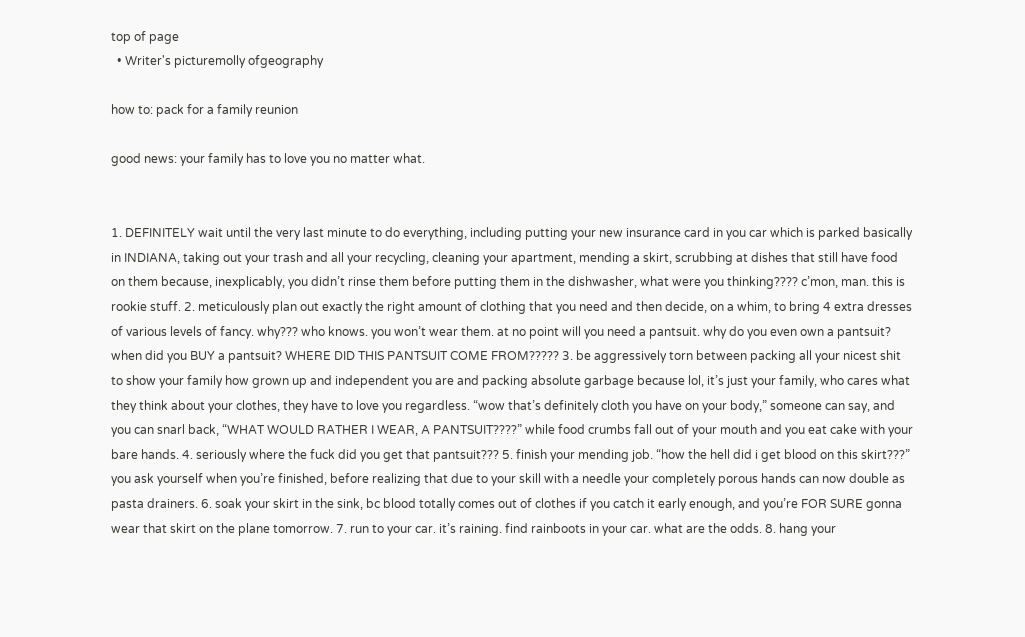top of page
  • Writer's picturemolly ofgeography

how to: pack for a family reunion

good news: your family has to love you no matter what.


1. DEFINITELY wait until the very last minute to do everything, including putting your new insurance card in you car which is parked basically in INDIANA, taking out your trash and all your recycling, cleaning your apartment, mending a skirt, scrubbing at dishes that still have food on them because, inexplicably, you didn’t rinse them before putting them in the dishwasher, what were you thinking???? c’mon, man. this is rookie stuff. 2. meticulously plan out exactly the right amount of clothing that you need and then decide, on a whim, to bring 4 extra dresses of various levels of fancy. why??? who knows. you won’t wear them. at no point will you need a pantsuit. why do you even own a pantsuit? when did you BUY a pantsuit? WHERE DID THIS PANTSUIT COME FROM????? 3. be aggressively torn between packing all your nicest shit to show your family how grown up and independent you are and packing absolute garbage because lol, it’s just your family, who cares what they think about your clothes, they have to love you regardless. “wow that’s definitely cloth you have on your body,” someone can say, and you can snarl back, “WHAT WOULD RATHER I WEAR, A PANTSUIT????” while food crumbs fall out of your mouth and you eat cake with your bare hands. 4. seriously where the fuck did you get that pantsuit??? 5. finish your mending job. “how the hell did i get blood on this skirt???” you ask yourself when you’re finished, before realizing that due to your skill with a needle your completely porous hands can now double as pasta drainers. 6. soak your skirt in the sink, bc blood totally comes out of clothes if you catch it early enough, and you’re FOR SURE gonna wear that skirt on the plane tomorrow. 7. run to your car. it’s raining. find rainboots in your car. what are the odds. 8. hang your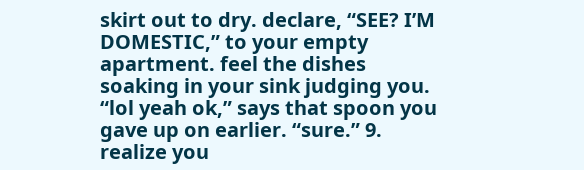skirt out to dry. declare, “SEE? I’M DOMESTIC,” to your empty apartment. feel the dishes soaking in your sink judging you. “lol yeah ok,” says that spoon you gave up on earlier. “sure.” 9. realize you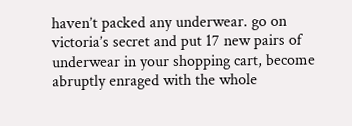haven’t packed any underwear. go on victoria’s secret and put 17 new pairs of underwear in your shopping cart, become abruptly enraged with the whole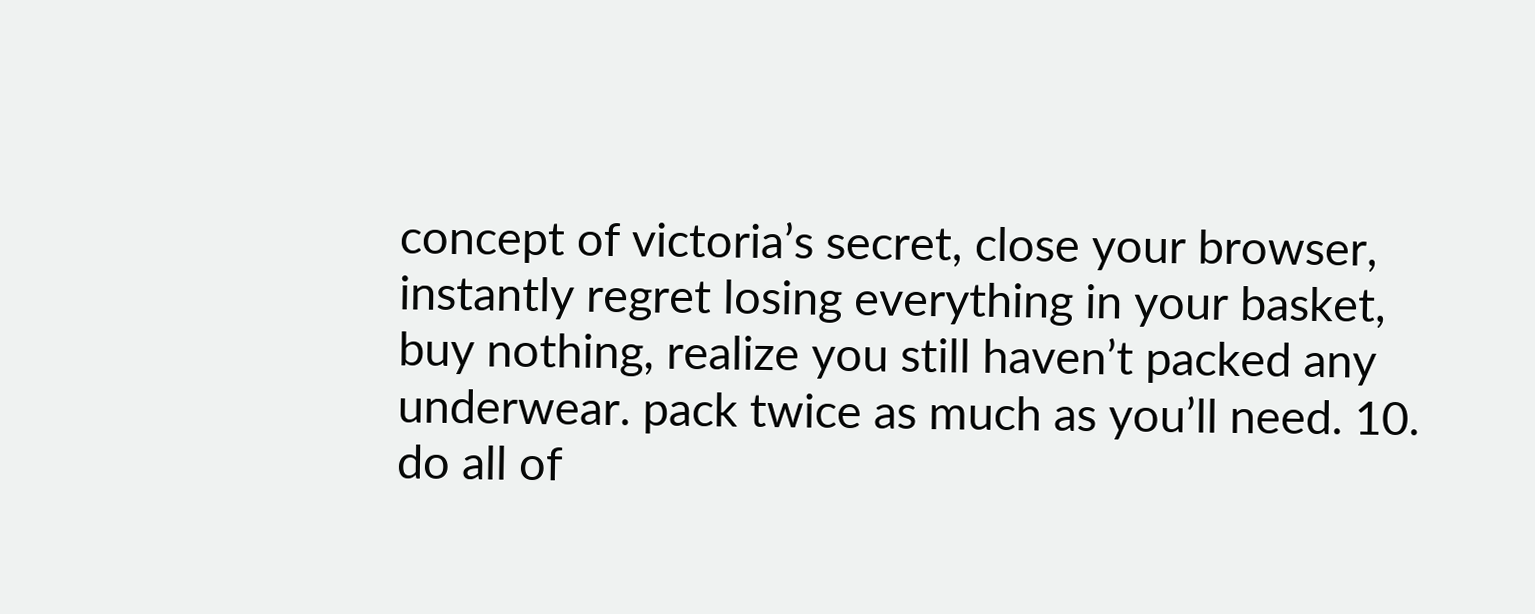concept of victoria’s secret, close your browser, instantly regret losing everything in your basket, buy nothing, realize you still haven’t packed any underwear. pack twice as much as you’ll need. 10. do all of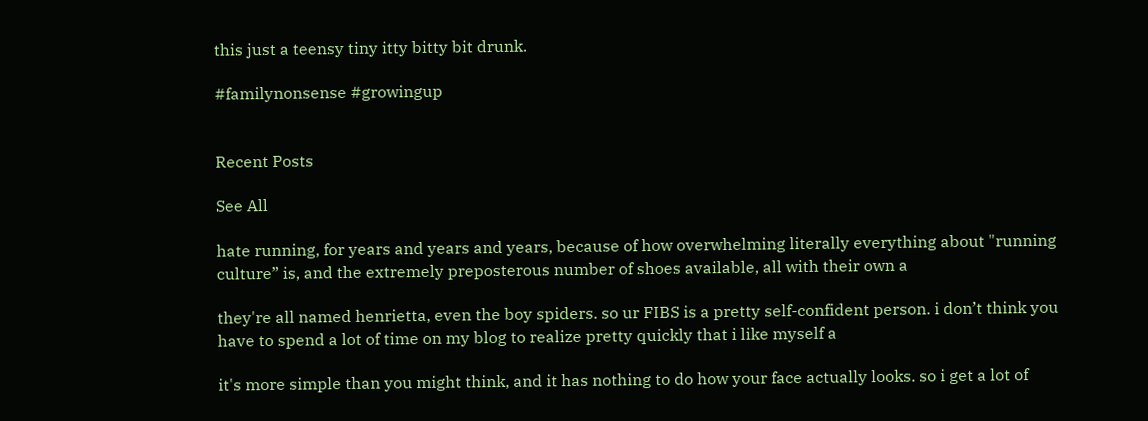this just a teensy tiny itty bitty bit drunk.

#familynonsense #growingup


Recent Posts

See All

hate running, for years and years and years, because of how overwhelming literally everything about "running culture” is, and the extremely preposterous number of shoes available, all with their own a

they're all named henrietta, even the boy spiders. so ur FIBS is a pretty self-confident person. i don’t think you have to spend a lot of time on my blog to realize pretty quickly that i like myself a

it's more simple than you might think, and it has nothing to do how your face actually looks. so i get a lot of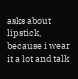asks about lipstick, because i wear it a lot and talk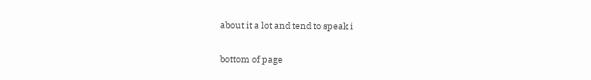about it a lot and tend to speak i

bottom of page